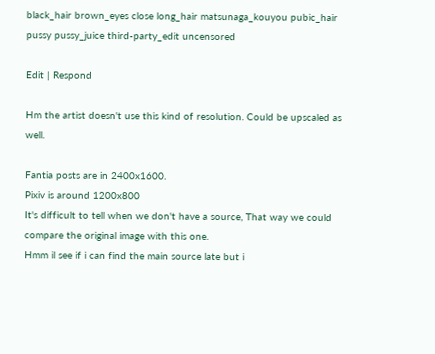black_hair brown_eyes close long_hair matsunaga_kouyou pubic_hair pussy pussy_juice third-party_edit uncensored

Edit | Respond

Hm the artist doesn't use this kind of resolution. Could be upscaled as well.

Fantia posts are in 2400x1600.
Pixiv is around 1200x800
It's difficult to tell when we don't have a source, That way we could compare the original image with this one.
Hmm il see if i can find the main source late but i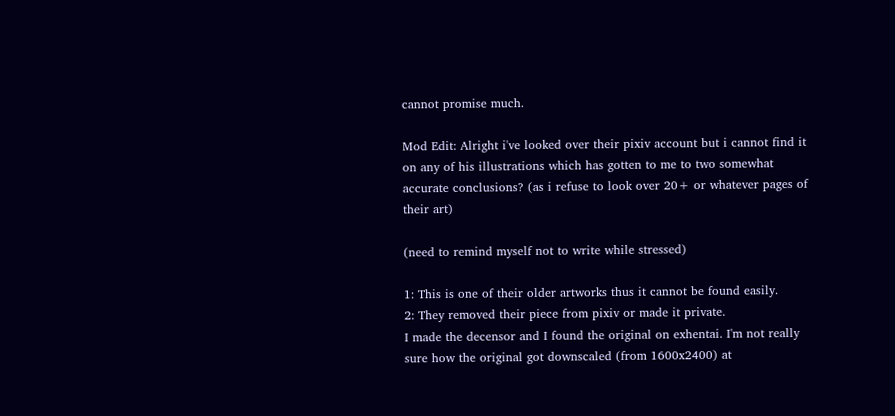cannot promise much.

Mod Edit: Alright i've looked over their pixiv account but i cannot find it on any of his illustrations which has gotten to me to two somewhat accurate conclusions? (as i refuse to look over 20+ or whatever pages of their art)

(need to remind myself not to write while stressed)

1: This is one of their older artworks thus it cannot be found easily.
2: They removed their piece from pixiv or made it private.
I made the decensor and I found the original on exhentai. I'm not really sure how the original got downscaled (from 1600x2400) at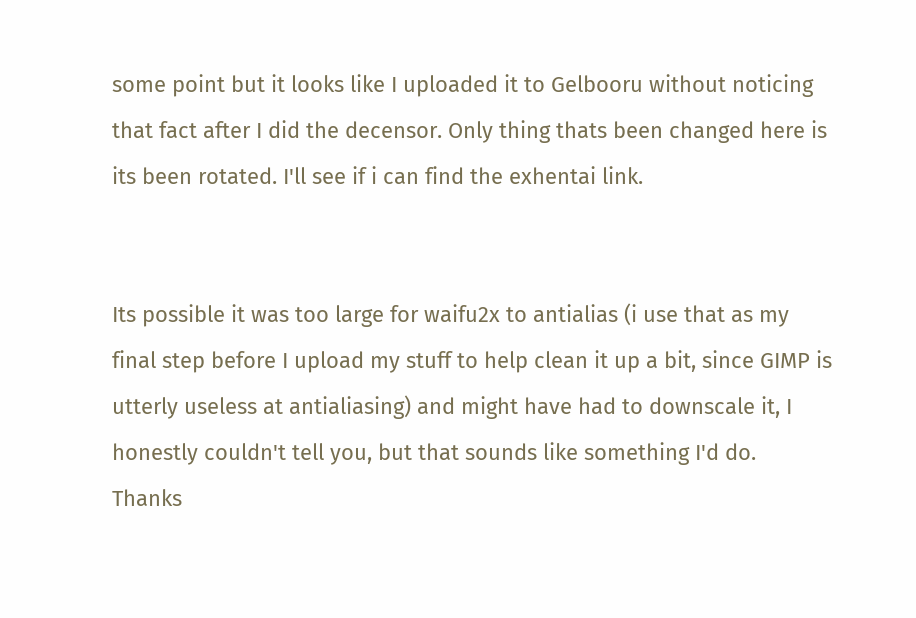some point but it looks like I uploaded it to Gelbooru without noticing that fact after I did the decensor. Only thing thats been changed here is its been rotated. I'll see if i can find the exhentai link.


Its possible it was too large for waifu2x to antialias (i use that as my final step before I upload my stuff to help clean it up a bit, since GIMP is utterly useless at antialiasing) and might have had to downscale it, I honestly couldn't tell you, but that sounds like something I'd do.
Thanks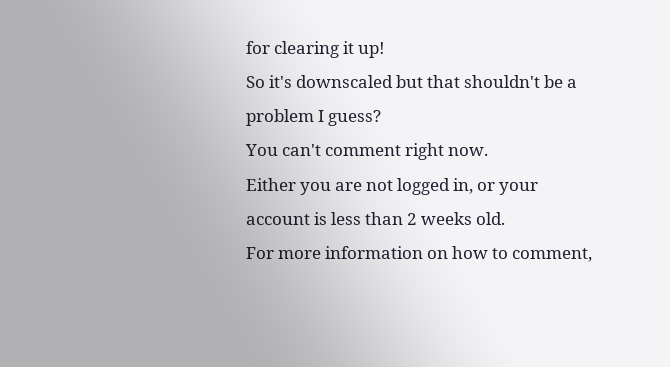for clearing it up!
So it's downscaled but that shouldn't be a problem I guess?
You can't comment right now.
Either you are not logged in, or your account is less than 2 weeks old.
For more information on how to comment,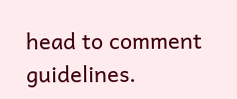head to comment guidelines.